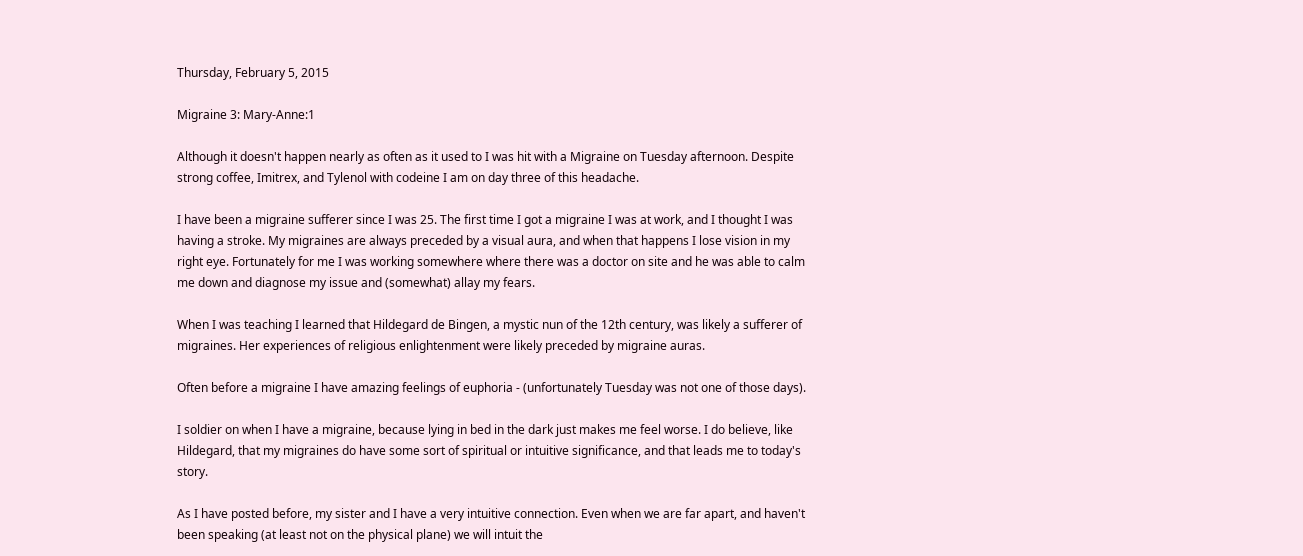Thursday, February 5, 2015

Migraine 3: Mary-Anne:1

Although it doesn't happen nearly as often as it used to I was hit with a Migraine on Tuesday afternoon. Despite strong coffee, Imitrex, and Tylenol with codeine I am on day three of this headache.

I have been a migraine sufferer since I was 25. The first time I got a migraine I was at work, and I thought I was having a stroke. My migraines are always preceded by a visual aura, and when that happens I lose vision in my right eye. Fortunately for me I was working somewhere where there was a doctor on site and he was able to calm me down and diagnose my issue and (somewhat) allay my fears.

When I was teaching I learned that Hildegard de Bingen, a mystic nun of the 12th century, was likely a sufferer of migraines. Her experiences of religious enlightenment were likely preceded by migraine auras.

Often before a migraine I have amazing feelings of euphoria - (unfortunately Tuesday was not one of those days).

I soldier on when I have a migraine, because lying in bed in the dark just makes me feel worse. I do believe, like Hildegard, that my migraines do have some sort of spiritual or intuitive significance, and that leads me to today's story.

As I have posted before, my sister and I have a very intuitive connection. Even when we are far apart, and haven't been speaking (at least not on the physical plane) we will intuit the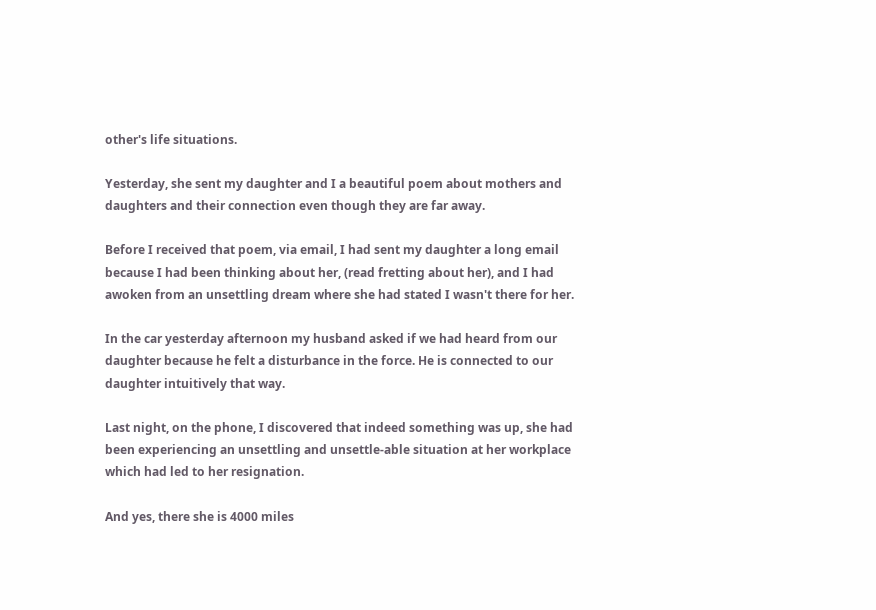other's life situations.

Yesterday, she sent my daughter and I a beautiful poem about mothers and daughters and their connection even though they are far away.

Before I received that poem, via email, I had sent my daughter a long email because I had been thinking about her, (read fretting about her), and I had awoken from an unsettling dream where she had stated I wasn't there for her.

In the car yesterday afternoon my husband asked if we had heard from our daughter because he felt a disturbance in the force. He is connected to our daughter intuitively that way.

Last night, on the phone, I discovered that indeed something was up, she had been experiencing an unsettling and unsettle-able situation at her workplace which had led to her resignation.

And yes, there she is 4000 miles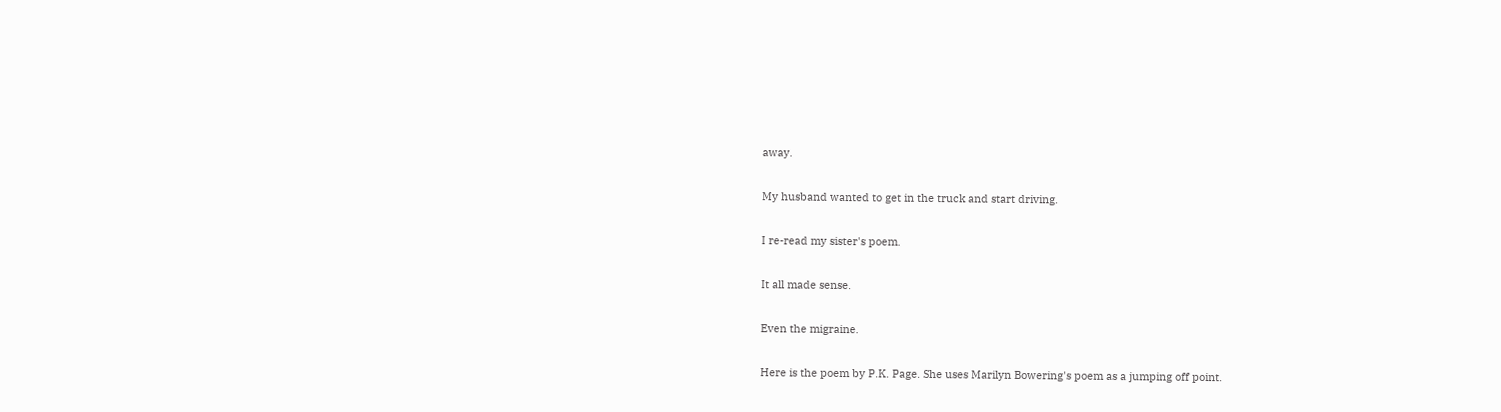away.

My husband wanted to get in the truck and start driving.

I re-read my sister's poem.

It all made sense.

Even the migraine.

Here is the poem by P.K. Page. She uses Marilyn Bowering's poem as a jumping off point.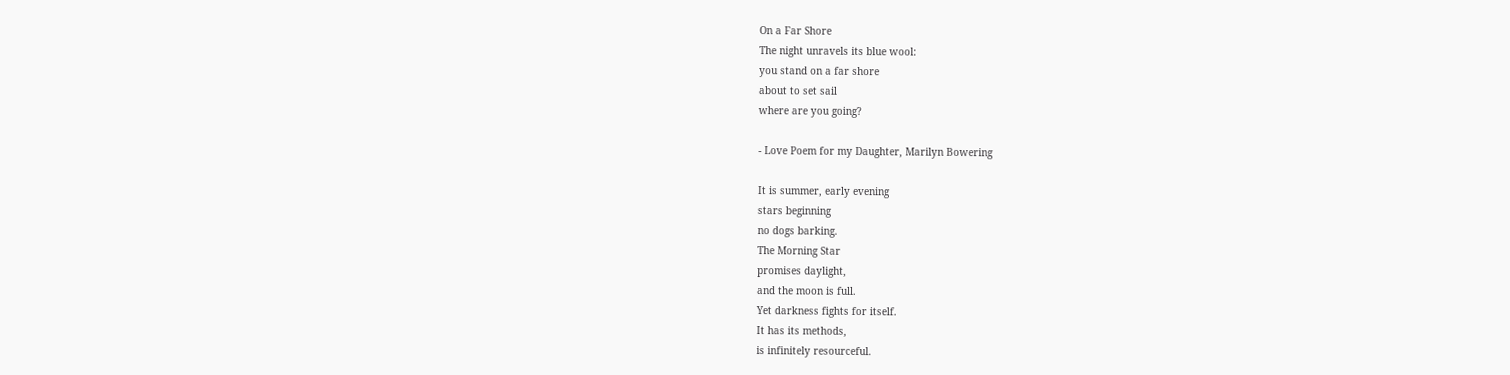On a Far Shore
The night unravels its blue wool:
you stand on a far shore
about to set sail
where are you going?

- Love Poem for my Daughter, Marilyn Bowering

It is summer, early evening
stars beginning
no dogs barking.
The Morning Star
promises daylight,
and the moon is full.
Yet darkness fights for itself.
It has its methods,
is infinitely resourceful.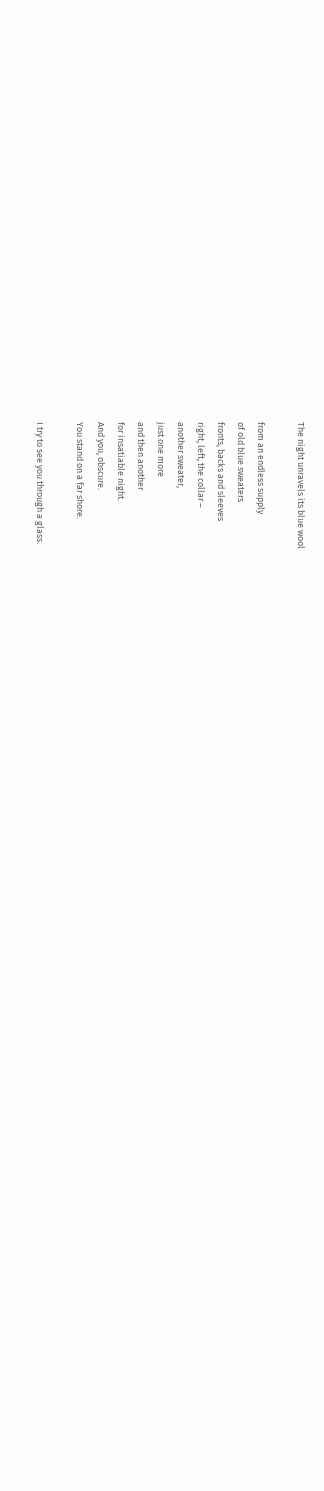The night unravels its blue wool

from an endless supply
of old blue sweaters
fronts, backs and sleeves
right, left, the collar –
another sweater,
just one more
and then another
for insatiable night.
And you, obscure.
You stand on a far shore.

I try to see you through a glass.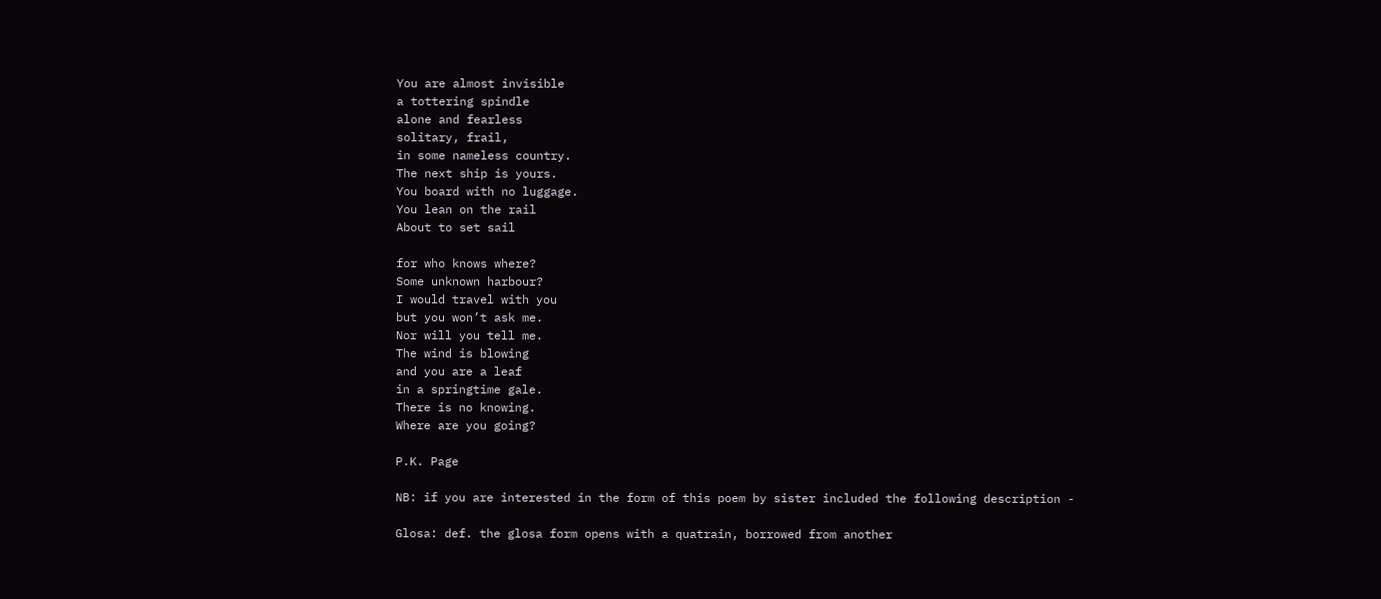You are almost invisible
a tottering spindle
alone and fearless
solitary, frail,
in some nameless country.
The next ship is yours.
You board with no luggage.
You lean on the rail
About to set sail

for who knows where?
Some unknown harbour?
I would travel with you
but you won’t ask me.
Nor will you tell me.
The wind is blowing
and you are a leaf
in a springtime gale.
There is no knowing.
Where are you going?

P.K. Page

NB: if you are interested in the form of this poem by sister included the following description -

Glosa: def. the glosa form opens with a quatrain, borrowed from another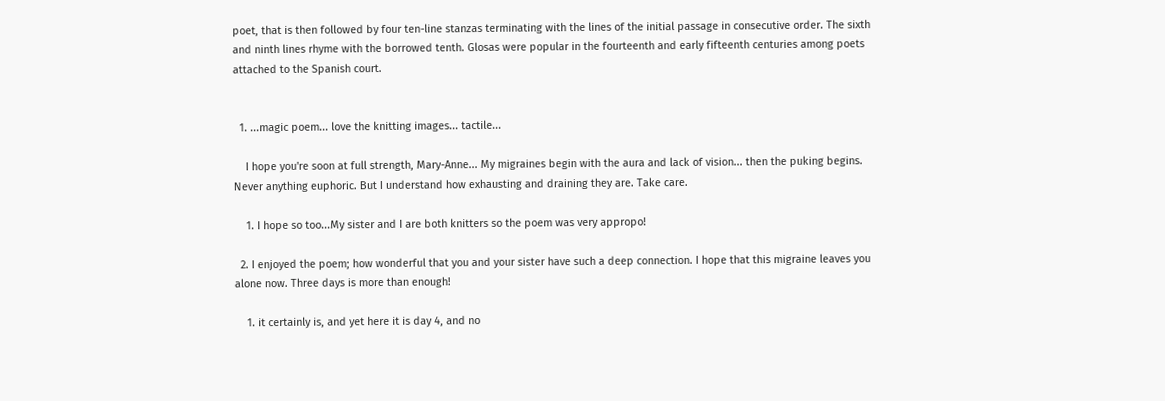poet, that is then followed by four ten-line stanzas terminating with the lines of the initial passage in consecutive order. The sixth and ninth lines rhyme with the borrowed tenth. Glosas were popular in the fourteenth and early fifteenth centuries among poets attached to the Spanish court.


  1. ...magic poem... love the knitting images... tactile...

    I hope you're soon at full strength, Mary-Anne... My migraines begin with the aura and lack of vision... then the puking begins. Never anything euphoric. But I understand how exhausting and draining they are. Take care.

    1. I hope so too...My sister and I are both knitters so the poem was very appropo!

  2. I enjoyed the poem; how wonderful that you and your sister have such a deep connection. I hope that this migraine leaves you alone now. Three days is more than enough!

    1. it certainly is, and yet here it is day 4, and no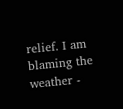relief. I am blaming the weather -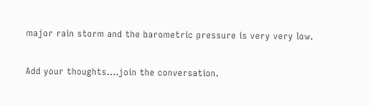major rain storm and the barometric pressure is very very low.


Add your thoughts....join the conversation.